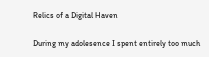Relics of a Digital Haven

During my adolesence I spent entirely too much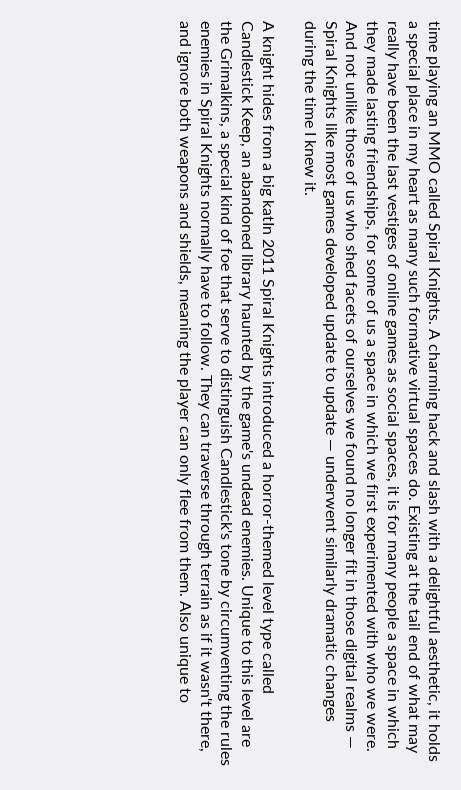time playing an MMO called Spiral Knights. A charming hack and slash with a delightful aesthetic, it holds a special place in my heart as many such formative virtual spaces do. Existing at the tail end of what may really have been the last vestiges of online games as social spaces, it is for many people a space in which they made lasting friendships, for some of us a space in which we first experimented with who we were. And not unlike those of us who shed facets of ourselves we found no longer fit in those digital realms — Spiral Knights like most games developed update to update — underwent similarly dramatic changes during the time I knew it.

A knight hides from a big katIn 2011 Spiral Knights introduced a horror-themed level type called Candlestick Keep, an abandoned library haunted by the game's undead enemies. Unique to this level are the Grimalkins, a special kind of foe that serve to distinguish Candlestick's tone by circumventing the rules enemies in Spiral Knights normally have to follow. They can traverse through terrain as if it wasn't there, and ignore both weapons and shields, meaning the player can only flee from them. Also unique to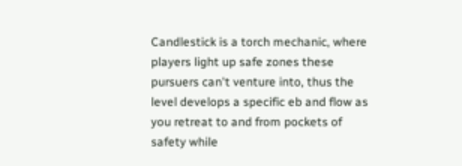Candlestick is a torch mechanic, where players light up safe zones these pursuers can't venture into, thus the level develops a specific eb and flow as you retreat to and from pockets of safety while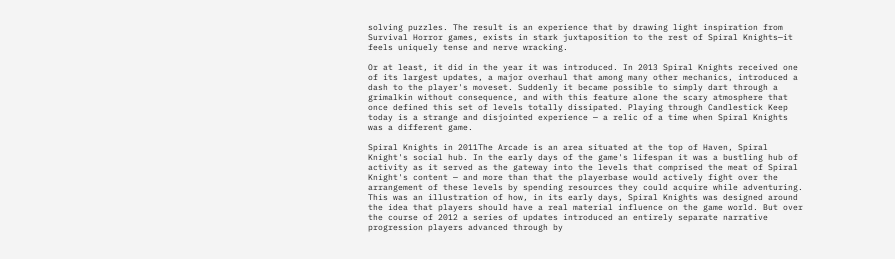solving puzzles. The result is an experience that by drawing light inspiration from Survival Horror games, exists in stark juxtaposition to the rest of Spiral Knights—it feels uniquely tense and nerve wracking.

Or at least, it did in the year it was introduced. In 2013 Spiral Knights received one of its largest updates, a major overhaul that among many other mechanics, introduced a dash to the player's moveset. Suddenly it became possible to simply dart through a grimalkin without consequence, and with this feature alone the scary atmosphere that once defined this set of levels totally dissipated. Playing through Candlestick Keep today is a strange and disjointed experience — a relic of a time when Spiral Knights was a different game.

Spiral Knights in 2011The Arcade is an area situated at the top of Haven, Spiral Knight's social hub. In the early days of the game's lifespan it was a bustling hub of activity as it served as the gateway into the levels that comprised the meat of Spiral Knight's content — and more than that the playerbase would actively fight over the arrangement of these levels by spending resources they could acquire while adventuring. This was an illustration of how, in its early days, Spiral Knights was designed around the idea that players should have a real material influence on the game world. But over the course of 2012 a series of updates introduced an entirely separate narrative progression players advanced through by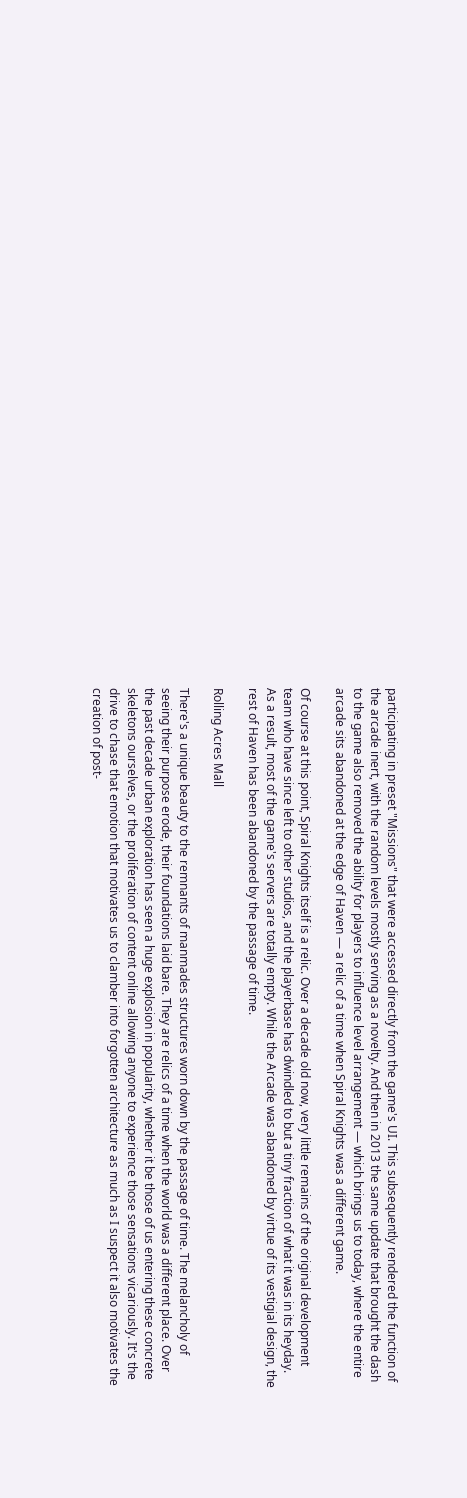participating in preset "Missions" that were accessed directly from the game's UI. This subsequently rendered the function of the arcade inert, with the random levels mostly serving as a novelty. And then in 2013 the same update that brought the dash to the game also removed the ability for players to influence level arrangement — which brings us to today, where the entire arcade sits abandoned at the edge of Haven — a relic of a time when Spiral Knights was a different game.

Of course at this point, Spiral Knights itself is a relic. Over a decade old now, very little remains of the original development team who have since left to other studios, and the playerbase has dwindled to but a tiny fraction of what it was in its heyday. As a result, most of the game's servers are totally empty. While the Arcade was abandoned by virtue of its vestigial design, the rest of Haven has been abandoned by the passage of time.

Rolling Acres Mall

There's a unique beauty to the remnants of manmades structures worn down by the passage of time. The melancholy of seeing their purpose erode, their foundations laid bare. They are relics of a time when the world was a different place. Over the past decade urban exploration has seen a huge explosion in popularity, whether it be those of us entering these concrete skeletons ourselves, or the proliferation of content online allowing anyone to experience those sensations vicariously. It's the drive to chase that emotion that motivates us to clamber into forgotten architecture as much as I suspect it also motivates the creation of post-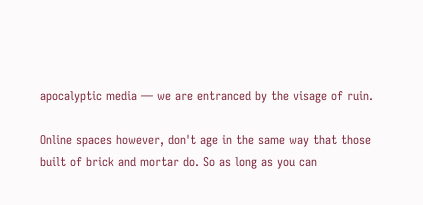apocalyptic media — we are entranced by the visage of ruin.

Online spaces however, don't age in the same way that those built of brick and mortar do. So as long as you can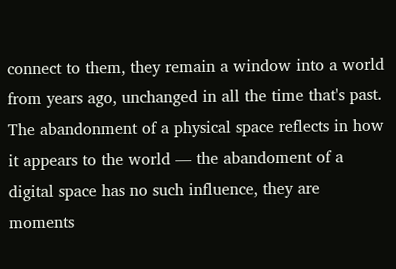connect to them, they remain a window into a world from years ago, unchanged in all the time that's past. The abandonment of a physical space reflects in how it appears to the world — the abandoment of a digital space has no such influence, they are moments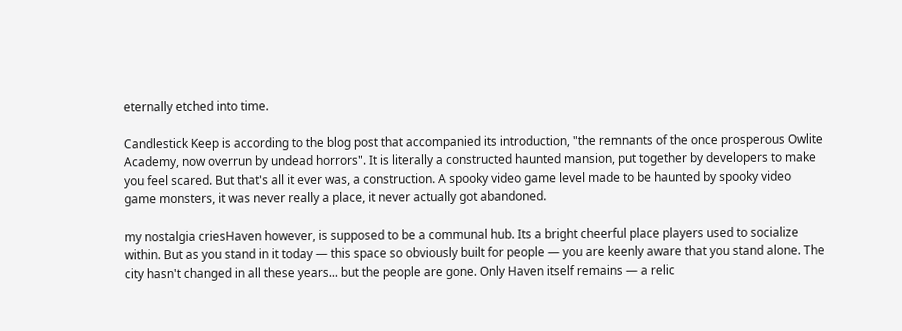eternally etched into time.

Candlestick Keep is according to the blog post that accompanied its introduction, "the remnants of the once prosperous Owlite Academy, now overrun by undead horrors". It is literally a constructed haunted mansion, put together by developers to make you feel scared. But that's all it ever was, a construction. A spooky video game level made to be haunted by spooky video game monsters, it was never really a place, it never actually got abandoned.

my nostalgia criesHaven however, is supposed to be a communal hub. Its a bright cheerful place players used to socialize within. But as you stand in it today — this space so obviously built for people — you are keenly aware that you stand alone. The city hasn't changed in all these years... but the people are gone. Only Haven itself remains — a relic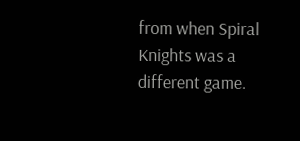from when Spiral Knights was a different game.